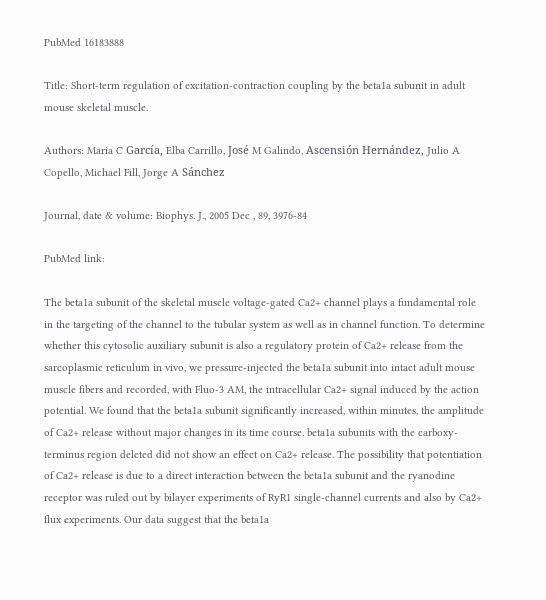PubMed 16183888

Title: Short-term regulation of excitation-contraction coupling by the beta1a subunit in adult mouse skeletal muscle.

Authors: Maria C García, Elba Carrillo, José M Galindo, Ascensión Hernández, Julio A Copello, Michael Fill, Jorge A Sánchez

Journal, date & volume: Biophys. J., 2005 Dec , 89, 3976-84

PubMed link:

The beta1a subunit of the skeletal muscle voltage-gated Ca2+ channel plays a fundamental role in the targeting of the channel to the tubular system as well as in channel function. To determine whether this cytosolic auxiliary subunit is also a regulatory protein of Ca2+ release from the sarcoplasmic reticulum in vivo, we pressure-injected the beta1a subunit into intact adult mouse muscle fibers and recorded, with Fluo-3 AM, the intracellular Ca2+ signal induced by the action potential. We found that the beta1a subunit significantly increased, within minutes, the amplitude of Ca2+ release without major changes in its time course. beta1a subunits with the carboxy-terminus region deleted did not show an effect on Ca2+ release. The possibility that potentiation of Ca2+ release is due to a direct interaction between the beta1a subunit and the ryanodine receptor was ruled out by bilayer experiments of RyR1 single-channel currents and also by Ca2+ flux experiments. Our data suggest that the beta1a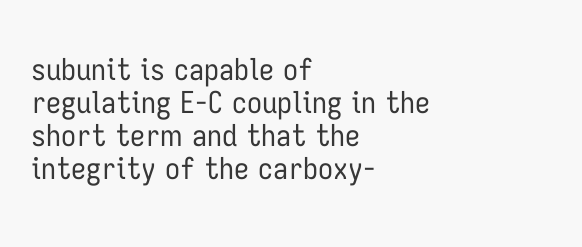subunit is capable of regulating E-C coupling in the short term and that the integrity of the carboxy-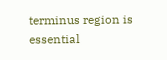terminus region is essential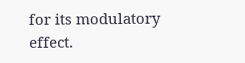for its modulatory effect.